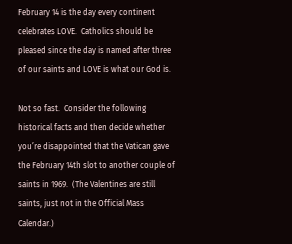February 14 is the day every continent celebrates LOVE.  Catholics should be pleased since the day is named after three of our saints and LOVE is what our God is.

Not so fast.  Consider the following historical facts and then decide whether you’re disappointed that the Vatican gave the February 14th slot to another couple of saints in 1969.  (The Valentines are still saints, just not in the Official Mass Calendar.)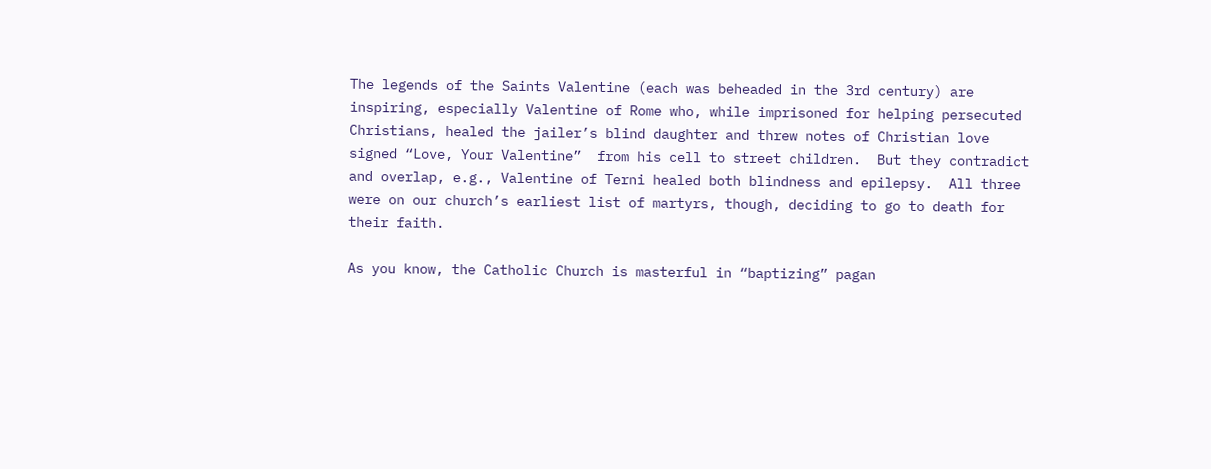The legends of the Saints Valentine (each was beheaded in the 3rd century) are inspiring, especially Valentine of Rome who, while imprisoned for helping persecuted Christians, healed the jailer’s blind daughter and threw notes of Christian love signed “Love, Your Valentine”  from his cell to street children.  But they contradict and overlap, e.g., Valentine of Terni healed both blindness and epilepsy.  All three were on our church’s earliest list of martyrs, though, deciding to go to death for their faith.

As you know, the Catholic Church is masterful in “baptizing” pagan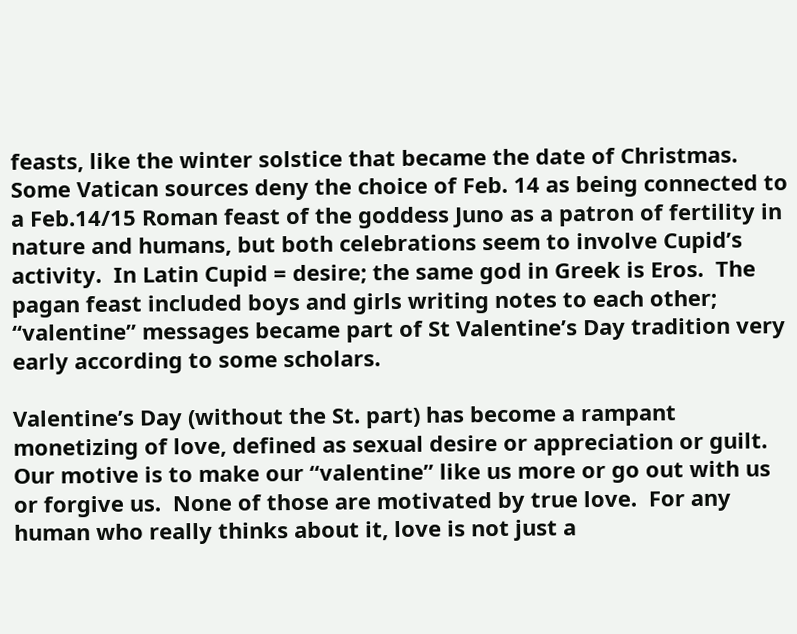feasts, like the winter solstice that became the date of Christmas.  Some Vatican sources deny the choice of Feb. 14 as being connected to a Feb.14/15 Roman feast of the goddess Juno as a patron of fertility in nature and humans, but both celebrations seem to involve Cupid’s activity.  In Latin Cupid = desire; the same god in Greek is Eros.  The pagan feast included boys and girls writing notes to each other; “valentine” messages became part of St Valentine’s Day tradition very early according to some scholars.

Valentine’s Day (without the St. part) has become a rampant monetizing of love, defined as sexual desire or appreciation or guilt.  Our motive is to make our “valentine” like us more or go out with us or forgive us.  None of those are motivated by true love.  For any human who really thinks about it, love is not just a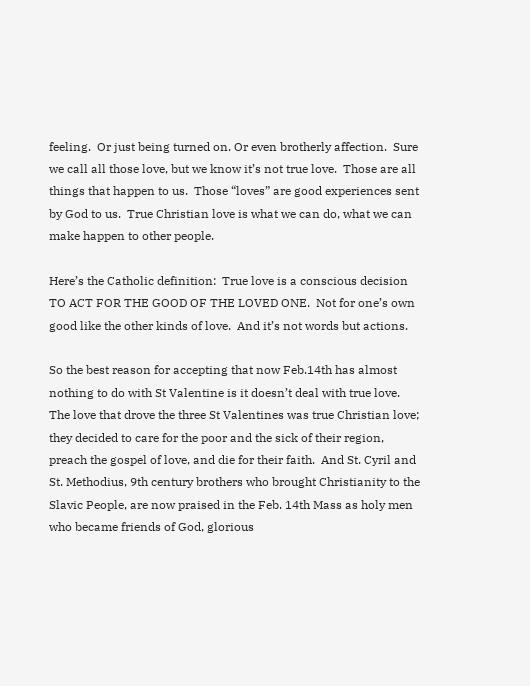feeling.  Or just being turned on. Or even brotherly affection.  Sure we call all those love, but we know it’s not true love.  Those are all things that happen to us.  Those “loves” are good experiences sent by God to us.  True Christian love is what we can do, what we can make happen to other people.

Here’s the Catholic definition:  True love is a conscious decision TO ACT FOR THE GOOD OF THE LOVED ONE.  Not for one’s own good like the other kinds of love.  And it’s not words but actions.

So the best reason for accepting that now Feb.14th has almost nothing to do with St Valentine is it doesn’t deal with true love. The love that drove the three St Valentines was true Christian love; they decided to care for the poor and the sick of their region, preach the gospel of love, and die for their faith.  And St. Cyril and St. Methodius, 9th century brothers who brought Christianity to the Slavic People, are now praised in the Feb. 14th Mass as holy men who became friends of God, glorious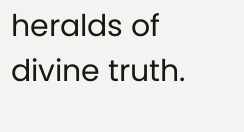heralds of divine truth.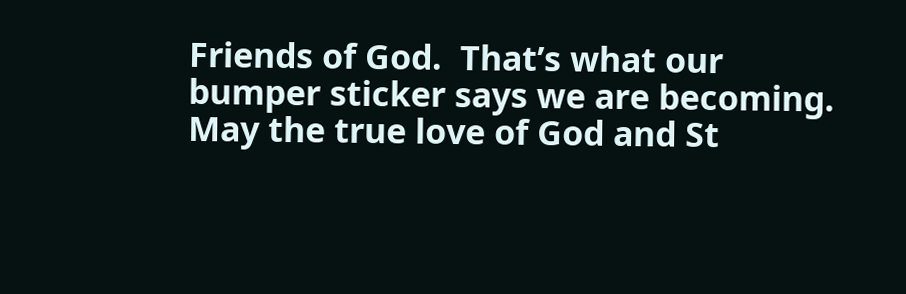Friends of God.  That’s what our bumper sticker says we are becoming.  May the true love of God and St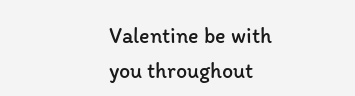Valentine be with you throughout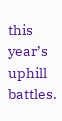this year’s uphill battles.